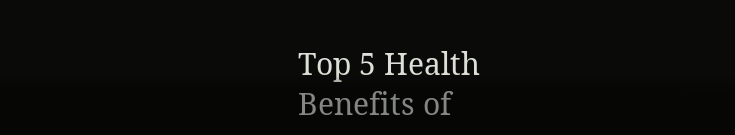Top 5 Health Benefits of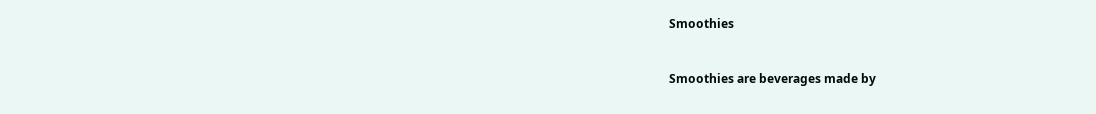Smoothies


Smoothies are beverages made by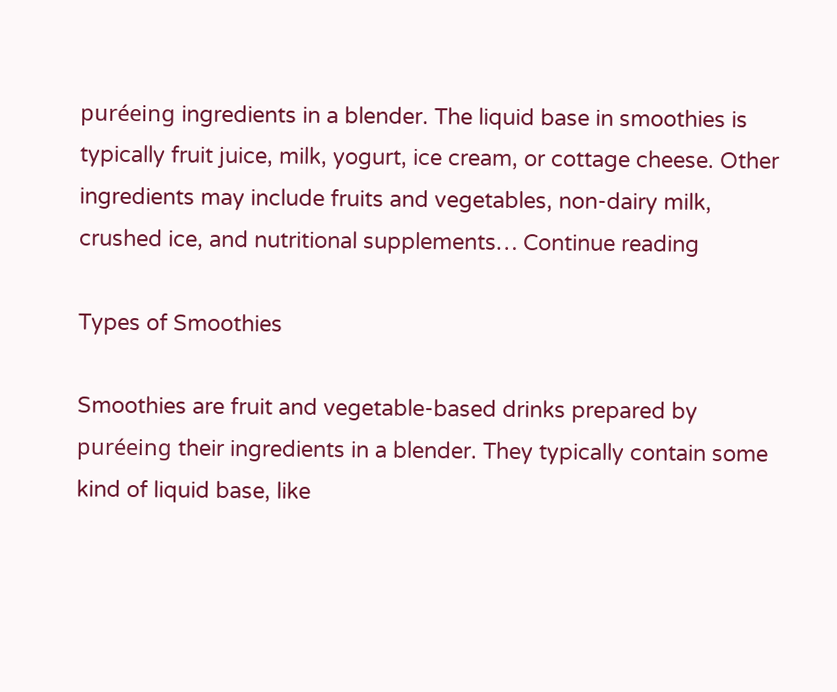puréeing ingredients in a blender. The liquid base in smoothies is typically fruit juice, milk, yogurt, ice cream, or cottage cheese. Other ingredients may include fruits and vegetables, non-dairy milk, crushed ice, and nutritional supplements… Continue reading

Types of Smoothies

Smoothies are fruit and vegetable-based drinks prepared by puréeing their ingredients in a blender. They typically contain some kind of liquid base, like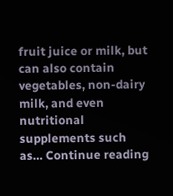fruit juice or milk, but can also contain vegetables, non-dairy milk, and even nutritional supplements such as… Continue reading